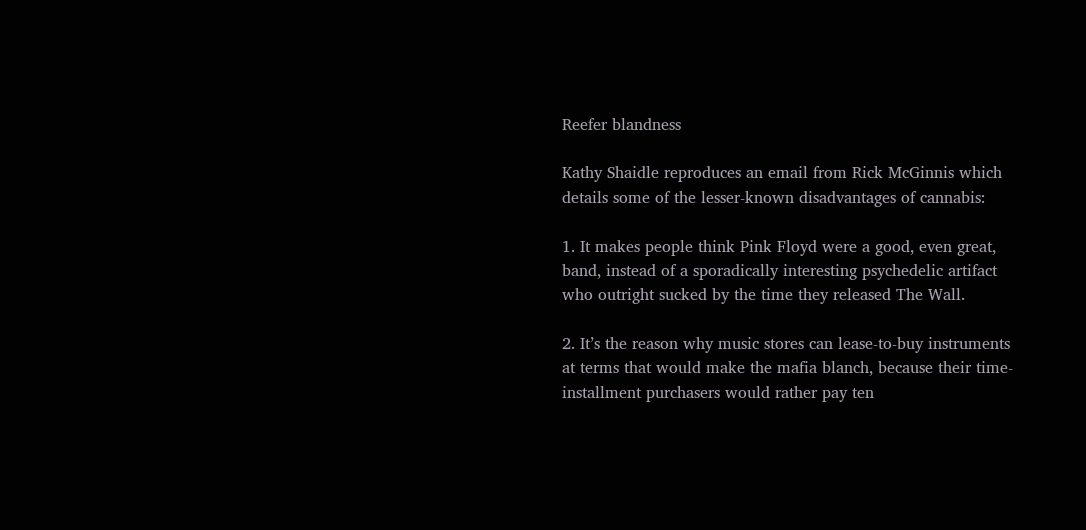Reefer blandness

Kathy Shaidle reproduces an email from Rick McGinnis which details some of the lesser-known disadvantages of cannabis:

1. It makes people think Pink Floyd were a good, even great, band, instead of a sporadically interesting psychedelic artifact who outright sucked by the time they released The Wall.

2. It’s the reason why music stores can lease-to-buy instruments at terms that would make the mafia blanch, because their time-installment purchasers would rather pay ten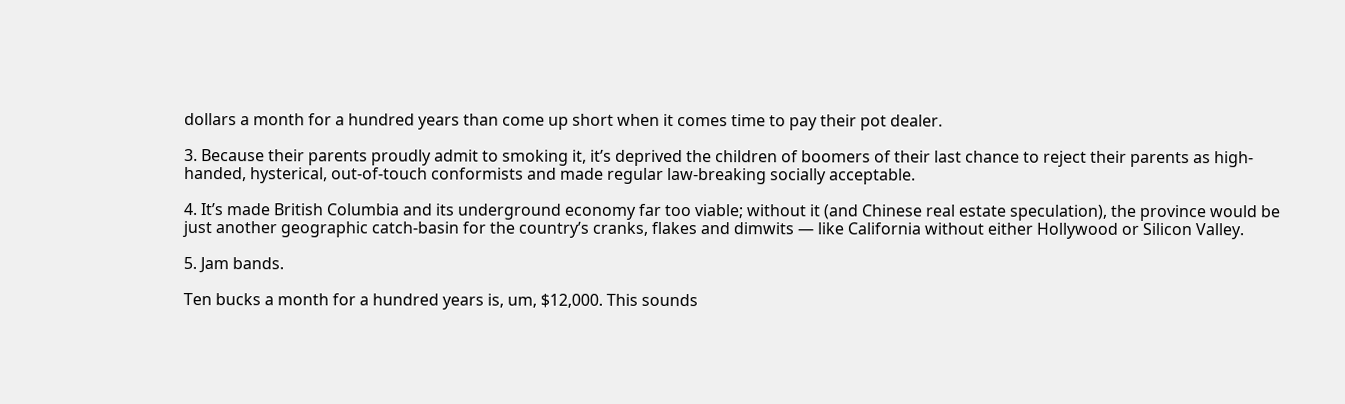dollars a month for a hundred years than come up short when it comes time to pay their pot dealer.

3. Because their parents proudly admit to smoking it, it’s deprived the children of boomers of their last chance to reject their parents as high-handed, hysterical, out-of-touch conformists and made regular law-breaking socially acceptable.

4. It’s made British Columbia and its underground economy far too viable; without it (and Chinese real estate speculation), the province would be just another geographic catch-basin for the country’s cranks, flakes and dimwits — like California without either Hollywood or Silicon Valley.

5. Jam bands.

Ten bucks a month for a hundred years is, um, $12,000. This sounds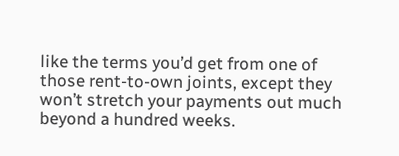like the terms you’d get from one of those rent-to-own joints, except they won’t stretch your payments out much beyond a hundred weeks.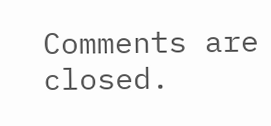Comments are closed.